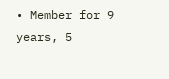• Member for 9 years, 5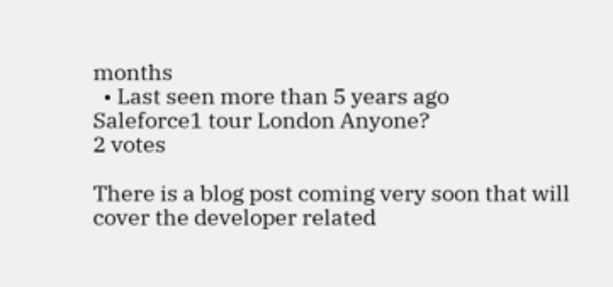months
  • Last seen more than 5 years ago
Saleforce1 tour London Anyone?
2 votes

There is a blog post coming very soon that will cover the developer related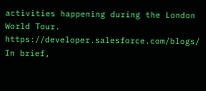activities happening during the London World Tour. https://developer.salesforce.com/blogs/ In brief,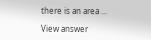there is an area ...

View answer